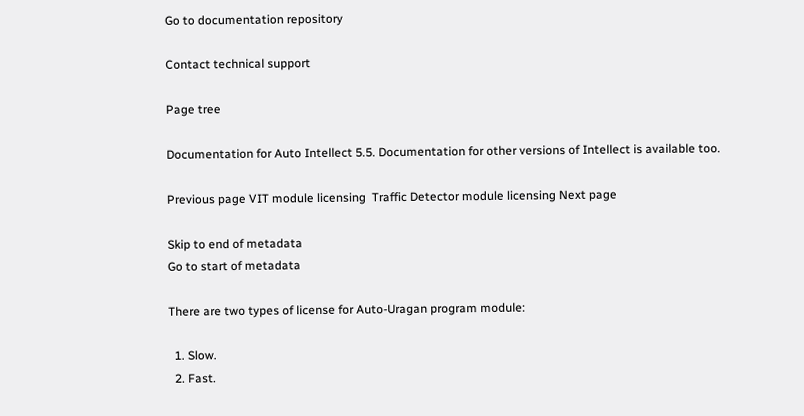Go to documentation repository

Contact technical support

Page tree

Documentation for Auto Intellect 5.5. Documentation for other versions of Intellect is available too.

Previous page VIT module licensing  Traffic Detector module licensing Next page

Skip to end of metadata
Go to start of metadata

There are two types of license for Auto-Uragan program module:

  1. Slow.
  2. Fast.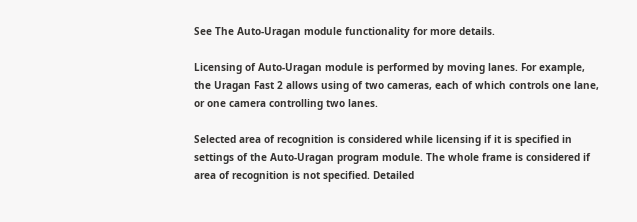See The Auto-Uragan module functionality for more details.

Licensing of Auto-Uragan module is performed by moving lanes. For example, the Uragan Fast 2 allows using of two cameras, each of which controls one lane, or one camera controlling two lanes.

Selected area of recognition is considered while licensing if it is specified in settings of the Auto-Uragan program module. The whole frame is considered if area of recognition is not specified. Detailed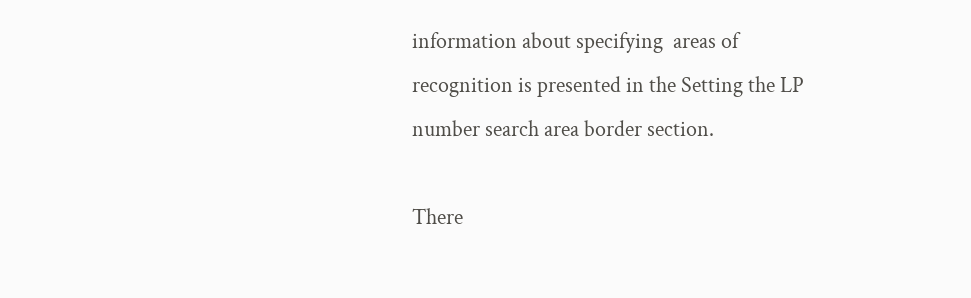information about specifying  areas of recognition is presented in the Setting the LP number search area border section.

There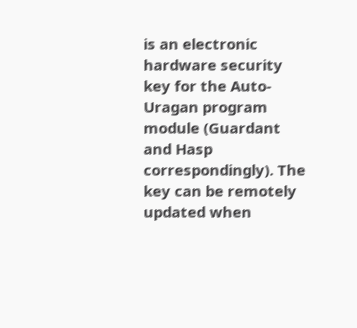is an electronic hardware security key for the Auto-Uragan program module (Guardant and Hasp correspondingly). The key can be remotely updated when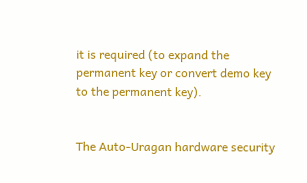it is required (to expand the permanent key or convert demo key to the permanent key).


The Auto-Uragan hardware security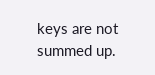keys are not summed up.